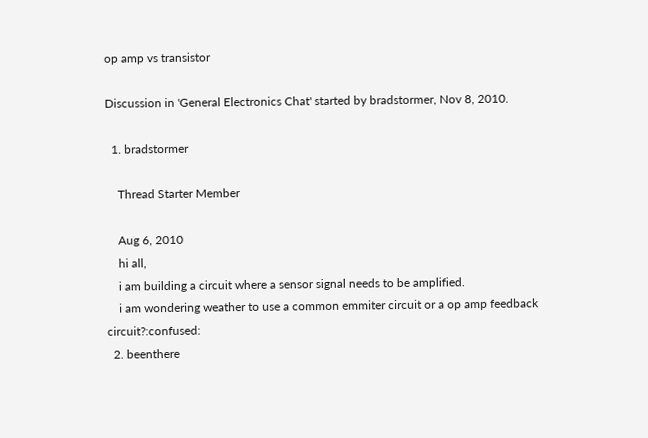op amp vs transistor

Discussion in 'General Electronics Chat' started by bradstormer, Nov 8, 2010.

  1. bradstormer

    Thread Starter Member

    Aug 6, 2010
    hi all,
    i am building a circuit where a sensor signal needs to be amplified.
    i am wondering weather to use a common emmiter circuit or a op amp feedback circuit?:confused:
  2. beenthere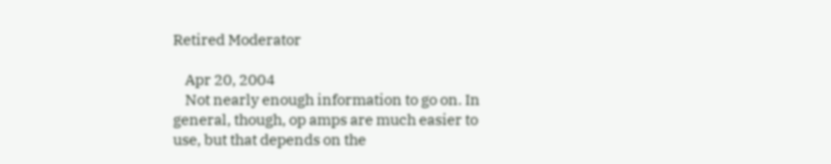Retired Moderator

    Apr 20, 2004
    Not nearly enough information to go on. In general, though, op amps are much easier to use, but that depends on the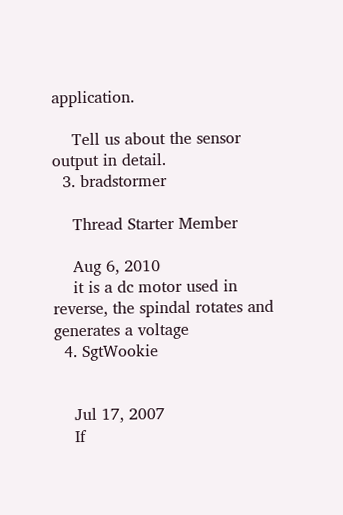application.

    Tell us about the sensor output in detail.
  3. bradstormer

    Thread Starter Member

    Aug 6, 2010
    it is a dc motor used in reverse, the spindal rotates and generates a voltage
  4. SgtWookie


    Jul 17, 2007
    If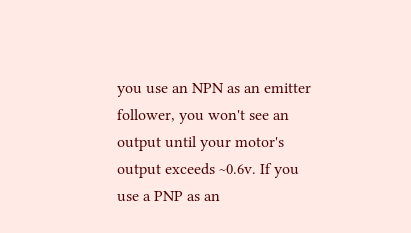you use an NPN as an emitter follower, you won't see an output until your motor's output exceeds ~0.6v. If you use a PNP as an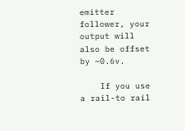emitter follower, your output will also be offset by ~0.6v.

    If you use a rail-to rail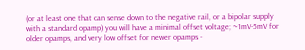(or at least one that can sense down to the negative rail, or a bipolar supply with a standard opamp) you will have a minimal offset voltage; ~1mV-5mV for older opamps, and very low offset for newer opamps -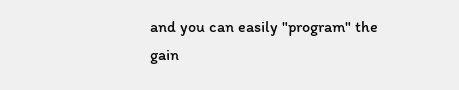and you can easily "program" the gain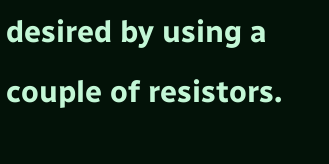desired by using a couple of resistors.